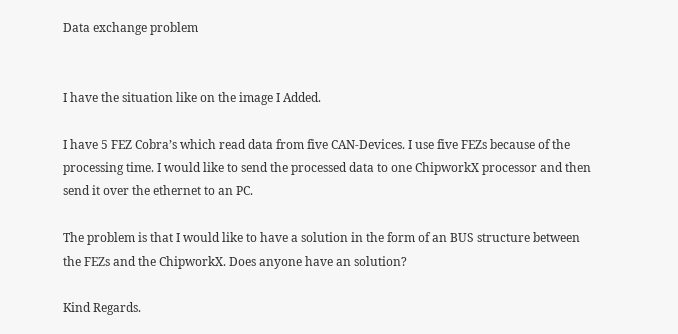Data exchange problem


I have the situation like on the image I Added.

I have 5 FEZ Cobra’s which read data from five CAN-Devices. I use five FEZs because of the processing time. I would like to send the processed data to one ChipworkX processor and then send it over the ethernet to an PC.

The problem is that I would like to have a solution in the form of an BUS structure between the FEZs and the ChipworkX. Does anyone have an solution?

Kind Regards.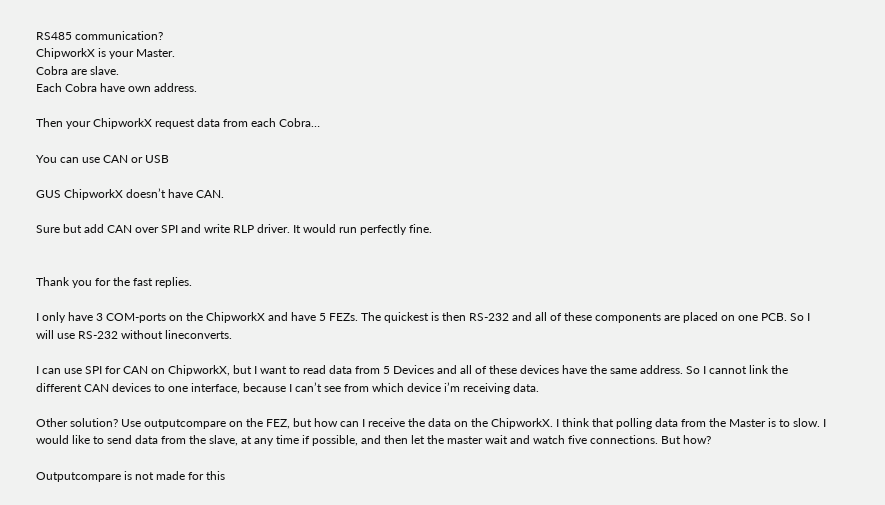RS485 communication?
ChipworkX is your Master.
Cobra are slave.
Each Cobra have own address.

Then your ChipworkX request data from each Cobra…

You can use CAN or USB

GUS ChipworkX doesn’t have CAN.

Sure but add CAN over SPI and write RLP driver. It would run perfectly fine.


Thank you for the fast replies.

I only have 3 COM-ports on the ChipworkX and have 5 FEZs. The quickest is then RS-232 and all of these components are placed on one PCB. So I will use RS-232 without lineconverts.

I can use SPI for CAN on ChipworkX, but I want to read data from 5 Devices and all of these devices have the same address. So I cannot link the different CAN devices to one interface, because I can’t see from which device i’m receiving data.

Other solution? Use outputcompare on the FEZ, but how can I receive the data on the ChipworkX. I think that polling data from the Master is to slow. I would like to send data from the slave, at any time if possible, and then let the master wait and watch five connections. But how?

Outputcompare is not made for this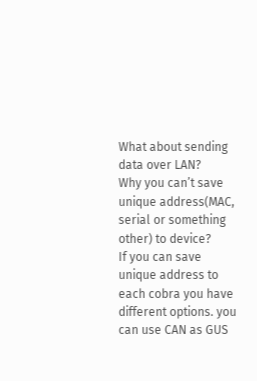What about sending data over LAN?
Why you can’t save unique address(MAC, serial or something other) to device?
If you can save unique address to each cobra you have different options. you can use CAN as GUS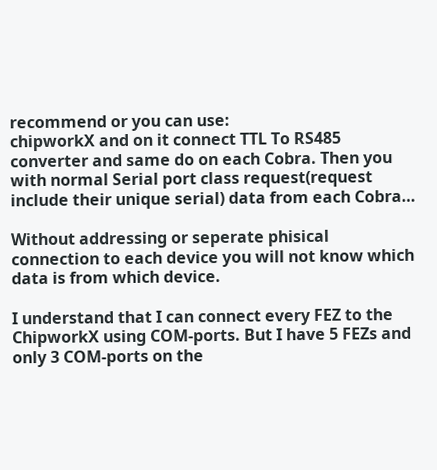recommend or you can use:
chipworkX and on it connect TTL To RS485 converter and same do on each Cobra. Then you with normal Serial port class request(request include their unique serial) data from each Cobra…

Without addressing or seperate phisical connection to each device you will not know which data is from which device.

I understand that I can connect every FEZ to the ChipworkX using COM-ports. But I have 5 FEZs and only 3 COM-ports on the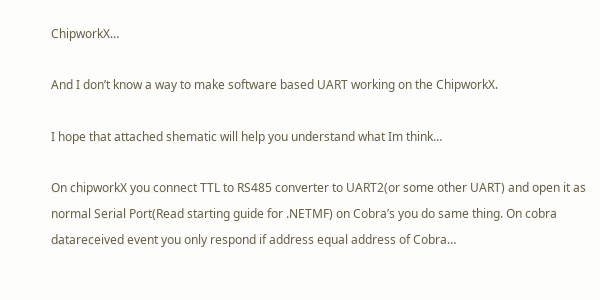ChipworkX…

And I don’t know a way to make software based UART working on the ChipworkX.

I hope that attached shematic will help you understand what Im think…

On chipworkX you connect TTL to RS485 converter to UART2(or some other UART) and open it as normal Serial Port(Read starting guide for .NETMF) on Cobra’s you do same thing. On cobra datareceived event you only respond if address equal address of Cobra…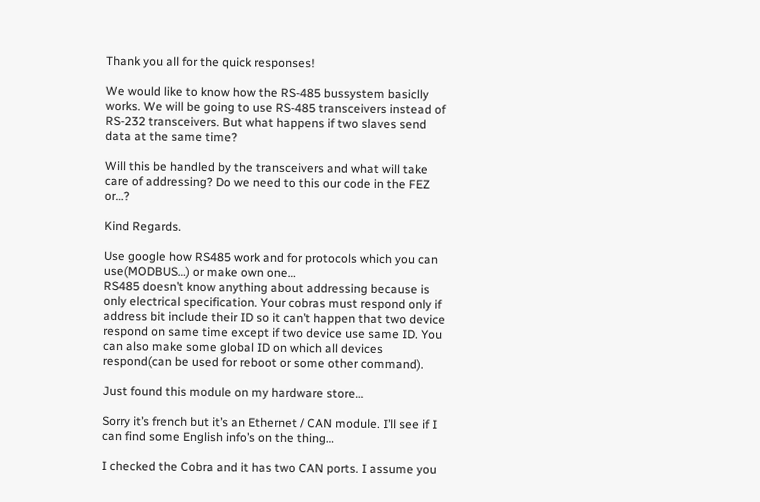Thank you all for the quick responses!

We would like to know how the RS-485 bussystem basiclly works. We will be going to use RS-485 transceivers instead of RS-232 transceivers. But what happens if two slaves send data at the same time?

Will this be handled by the transceivers and what will take care of addressing? Do we need to this our code in the FEZ or…?

Kind Regards.

Use google how RS485 work and for protocols which you can use(MODBUS…) or make own one…
RS485 doesn’t know anything about addressing because is only electrical specification. Your cobras must respond only if address bit include their ID so it can’t happen that two device respond on same time except if two device use same ID. You can also make some global ID on which all devices respond(can be used for reboot or some other command).

Just found this module on my hardware store…

Sorry it’s french but it’s an Ethernet / CAN module. I’ll see if I can find some English info’s on the thing…

I checked the Cobra and it has two CAN ports. I assume you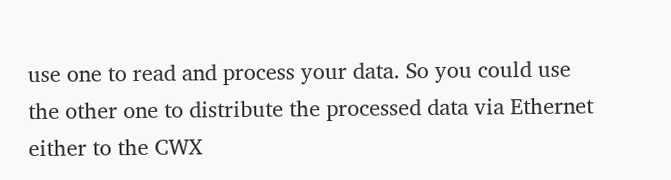use one to read and process your data. So you could use the other one to distribute the processed data via Ethernet either to the CWX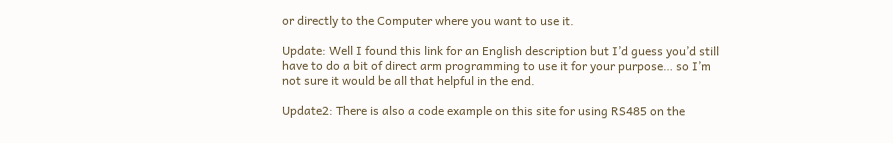or directly to the Computer where you want to use it.

Update: Well I found this link for an English description but I’d guess you’d still have to do a bit of direct arm programming to use it for your purpose… so I’m not sure it would be all that helpful in the end.

Update2: There is also a code example on this site for using RS485 on the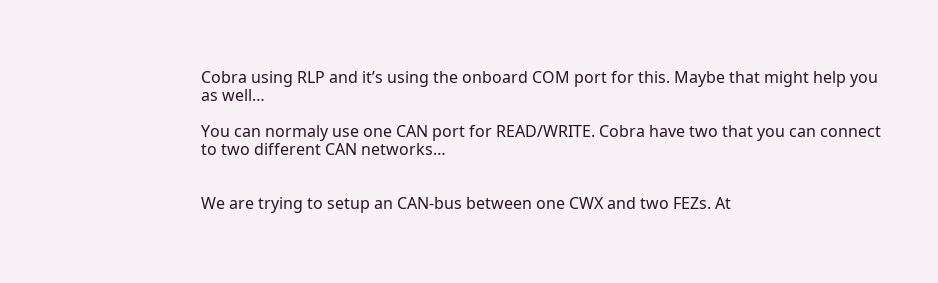Cobra using RLP and it’s using the onboard COM port for this. Maybe that might help you as well…

You can normaly use one CAN port for READ/WRITE. Cobra have two that you can connect to two different CAN networks…


We are trying to setup an CAN-bus between one CWX and two FEZs. At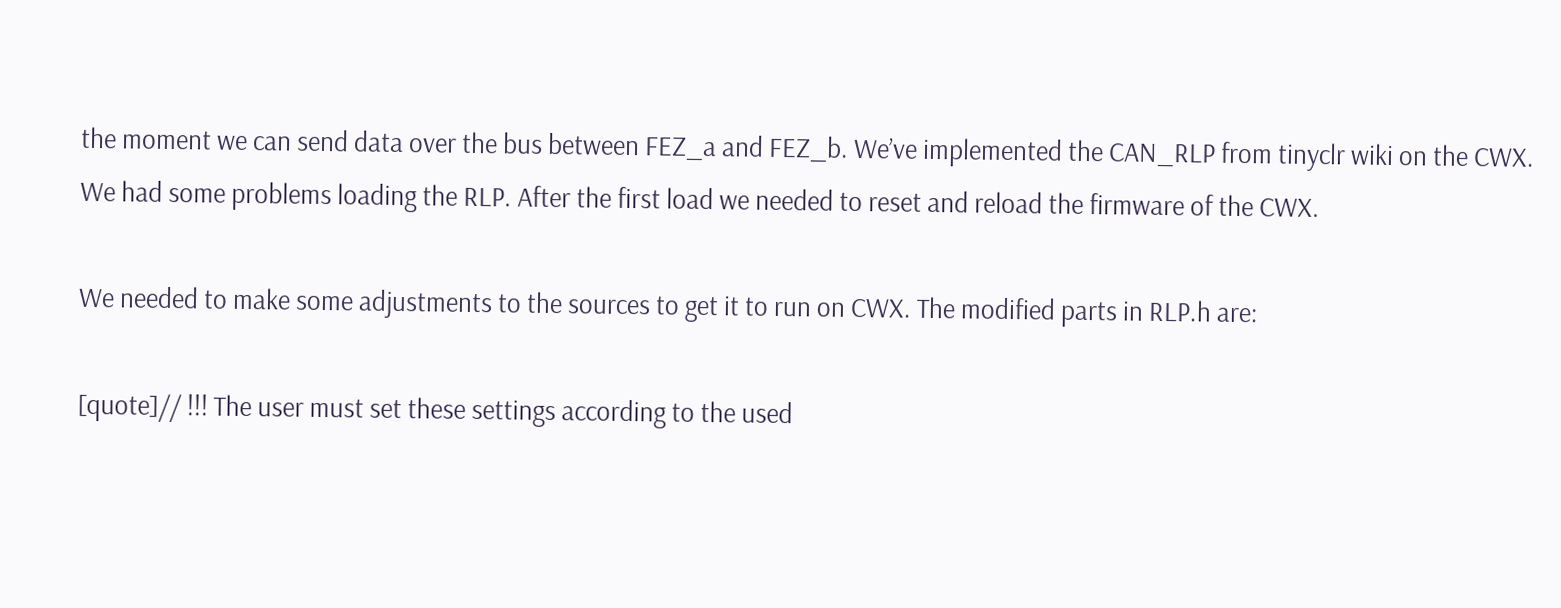the moment we can send data over the bus between FEZ_a and FEZ_b. We’ve implemented the CAN_RLP from tinyclr wiki on the CWX. We had some problems loading the RLP. After the first load we needed to reset and reload the firmware of the CWX.

We needed to make some adjustments to the sources to get it to run on CWX. The modified parts in RLP.h are:

[quote]// !!! The user must set these settings according to the used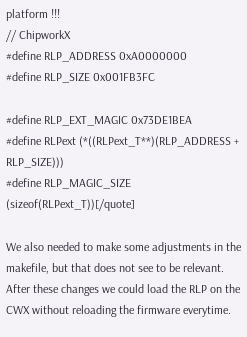platform !!!
// ChipworkX
#define RLP_ADDRESS 0xA0000000
#define RLP_SIZE 0x001FB3FC

#define RLP_EXT_MAGIC 0x73DE1BEA
#define RLPext (*((RLPext_T**)(RLP_ADDRESS + RLP_SIZE)))
#define RLP_MAGIC_SIZE (sizeof(RLPext_T))[/quote]

We also needed to make some adjustments in the makefile, but that does not see to be relevant. After these changes we could load the RLP on the CWX without reloading the firmware everytime.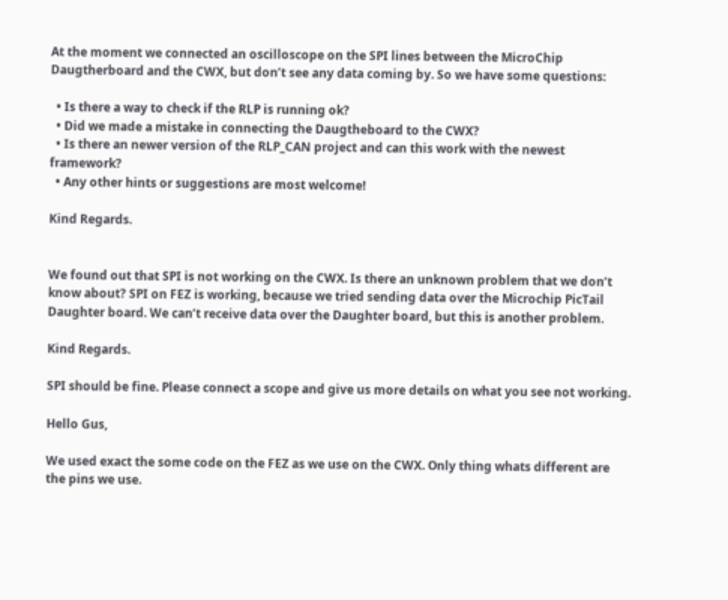At the moment we connected an oscilloscope on the SPI lines between the MicroChip Daugtherboard and the CWX, but don’t see any data coming by. So we have some questions:

  • Is there a way to check if the RLP is running ok?
  • Did we made a mistake in connecting the Daugtheboard to the CWX?
  • Is there an newer version of the RLP_CAN project and can this work with the newest framework?
  • Any other hints or suggestions are most welcome!

Kind Regards.


We found out that SPI is not working on the CWX. Is there an unknown problem that we don’t know about? SPI on FEZ is working, because we tried sending data over the Microchip PicTail Daughter board. We can’t receive data over the Daughter board, but this is another problem.

Kind Regards.

SPI should be fine. Please connect a scope and give us more details on what you see not working.

Hello Gus,

We used exact the some code on the FEZ as we use on the CWX. Only thing whats different are the pins we use.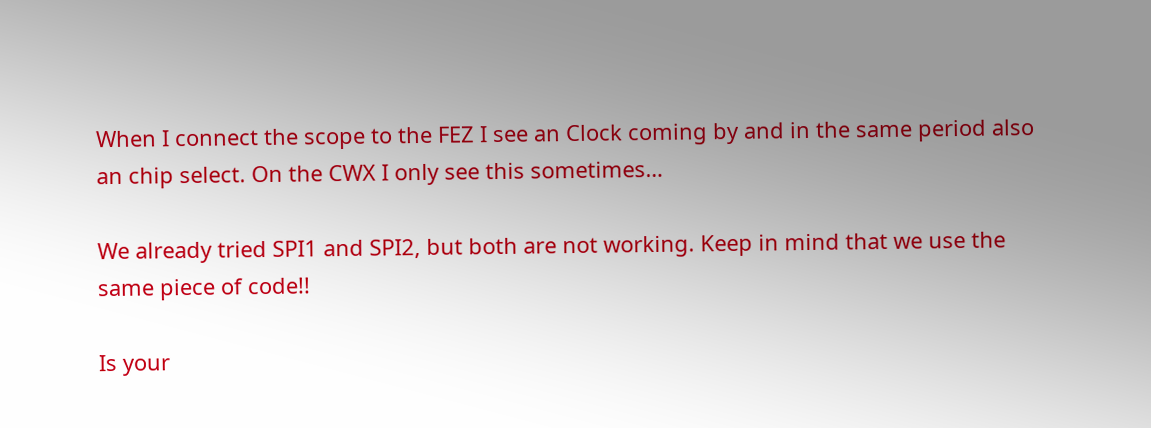When I connect the scope to the FEZ I see an Clock coming by and in the same period also an chip select. On the CWX I only see this sometimes…

We already tried SPI1 and SPI2, but both are not working. Keep in mind that we use the same piece of code!!

Is your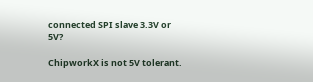connected SPI slave 3.3V or 5V?

ChipworkX is not 5V tolerant.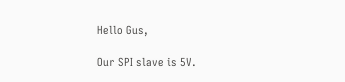Hello Gus,

Our SPI slave is 5V.